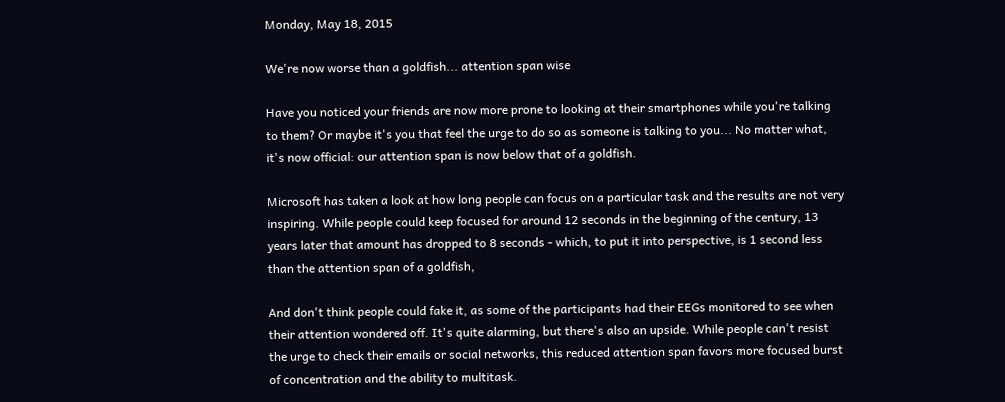Monday, May 18, 2015

We're now worse than a goldfish... attention span wise

Have you noticed your friends are now more prone to looking at their smartphones while you're talking to them? Or maybe it's you that feel the urge to do so as someone is talking to you... No matter what, it's now official: our attention span is now below that of a goldfish.

Microsoft has taken a look at how long people can focus on a particular task and the results are not very inspiring. While people could keep focused for around 12 seconds in the beginning of the century, 13 years later that amount has dropped to 8 seconds - which, to put it into perspective, is 1 second less than the attention span of a goldfish,

And don't think people could fake it, as some of the participants had their EEGs monitored to see when their attention wondered off. It's quite alarming, but there's also an upside. While people can't resist the urge to check their emails or social networks, this reduced attention span favors more focused burst of concentration and the ability to multitask.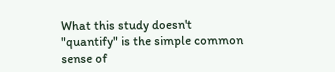What this study doesn't "quantify" is the simple common sense of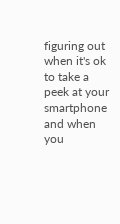figuring out when it's ok to take a peek at your smartphone and when you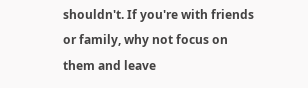shouldn't. If you're with friends or family, why not focus on them and leave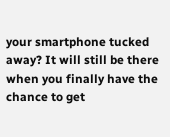your smartphone tucked away? It will still be there when you finally have the chance to get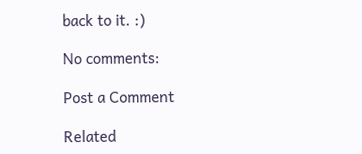back to it. :)

No comments:

Post a Comment

Related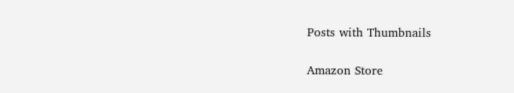Posts with Thumbnails

Amazon Store